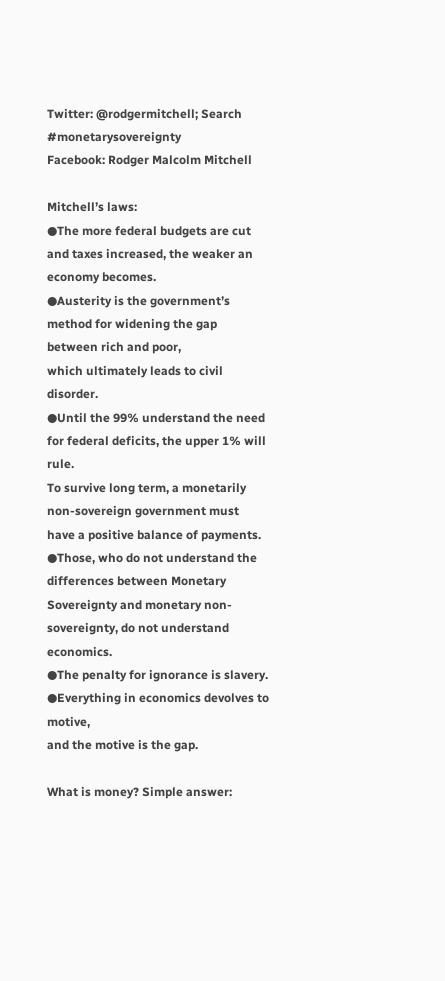Twitter: @rodgermitchell; Search #monetarysovereignty
Facebook: Rodger Malcolm Mitchell

Mitchell’s laws:
●The more federal budgets are cut and taxes increased, the weaker an economy becomes.
●Austerity is the government’s method for widening the gap between rich and poor,
which ultimately leads to civil disorder.
●Until the 99% understand the need for federal deficits, the upper 1% will rule.
To survive long term, a monetarily non-sovereign government must have a positive balance of payments.
●Those, who do not understand the differences between Monetary Sovereignty and monetary non-sovereignty, do not understand economics.
●The penalty for ignorance is slavery.
●Everything in economics devolves to motive,
and the motive is the gap.

What is money? Simple answer: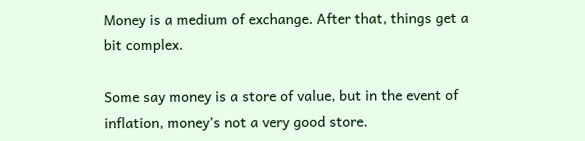Money is a medium of exchange. After that, things get a bit complex.

Some say money is a store of value, but in the event of inflation, money’s not a very good store.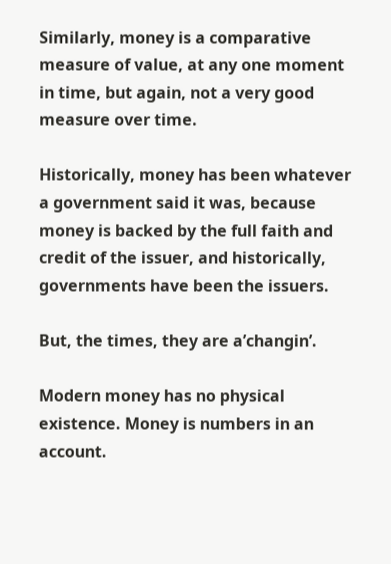Similarly, money is a comparative measure of value, at any one moment in time, but again, not a very good measure over time.

Historically, money has been whatever a government said it was, because money is backed by the full faith and credit of the issuer, and historically, governments have been the issuers.

But, the times, they are a’changin’.

Modern money has no physical existence. Money is numbers in an account.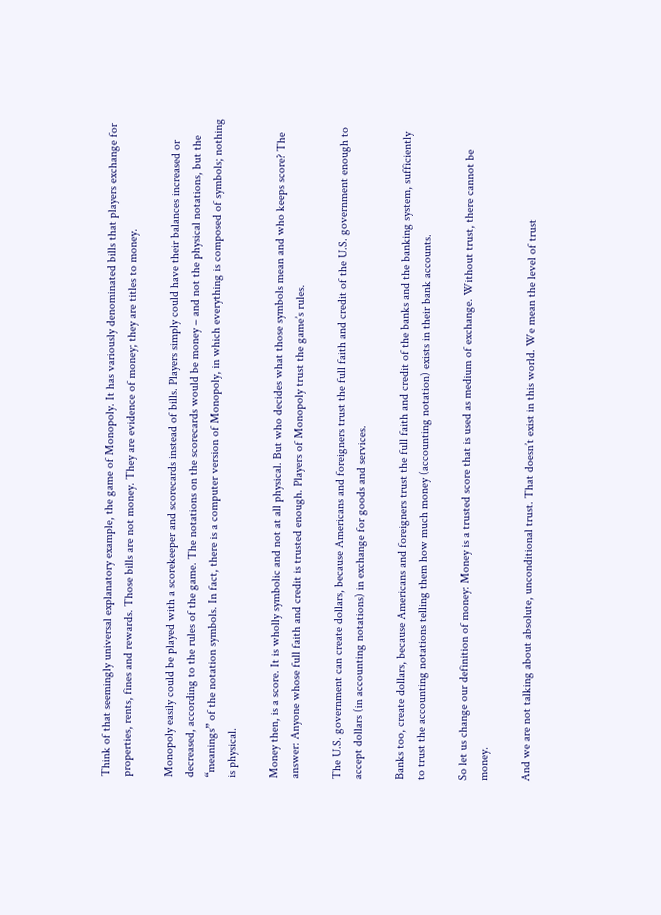Think of that seemingly universal explanatory example, the game of Monopoly. It has variously denominated bills that players exchange for properties, rents, fines and rewards. Those bills are not money. They are evidence of money; they are titles to money.

Monopoly easily could be played with a scorekeeper and scorecards instead of bills. Players simply could have their balances increased or decreased, according to the rules of the game. The notations on the scorecards would be money – and not the physical notations, but the “meanings” of the notation symbols. In fact, there is a computer version of Monopoly, in which everything is composed of symbols; nothing is physical.

Money then, is a score. It is wholly symbolic and not at all physical. But who decides what those symbols mean and who keeps score? The answer: Anyone whose full faith and credit is trusted enough. Players of Monopoly trust the game’s rules.

The U.S. government can create dollars, because Americans and foreigners trust the full faith and credit of the U.S. government enough to accept dollars (in accounting notations) in exchange for goods and services.

Banks too, create dollars, because Americans and foreigners trust the full faith and credit of the banks and the banking system, sufficiently to trust the accounting notations telling them how much money (accounting notation) exists in their bank accounts.

So let us change our definition of money: Money is a trusted score that is used as medium of exchange. Without trust, there cannot be money.

And we are not talking about absolute, unconditional trust. That doesn’t exist in this world. We mean the level of trust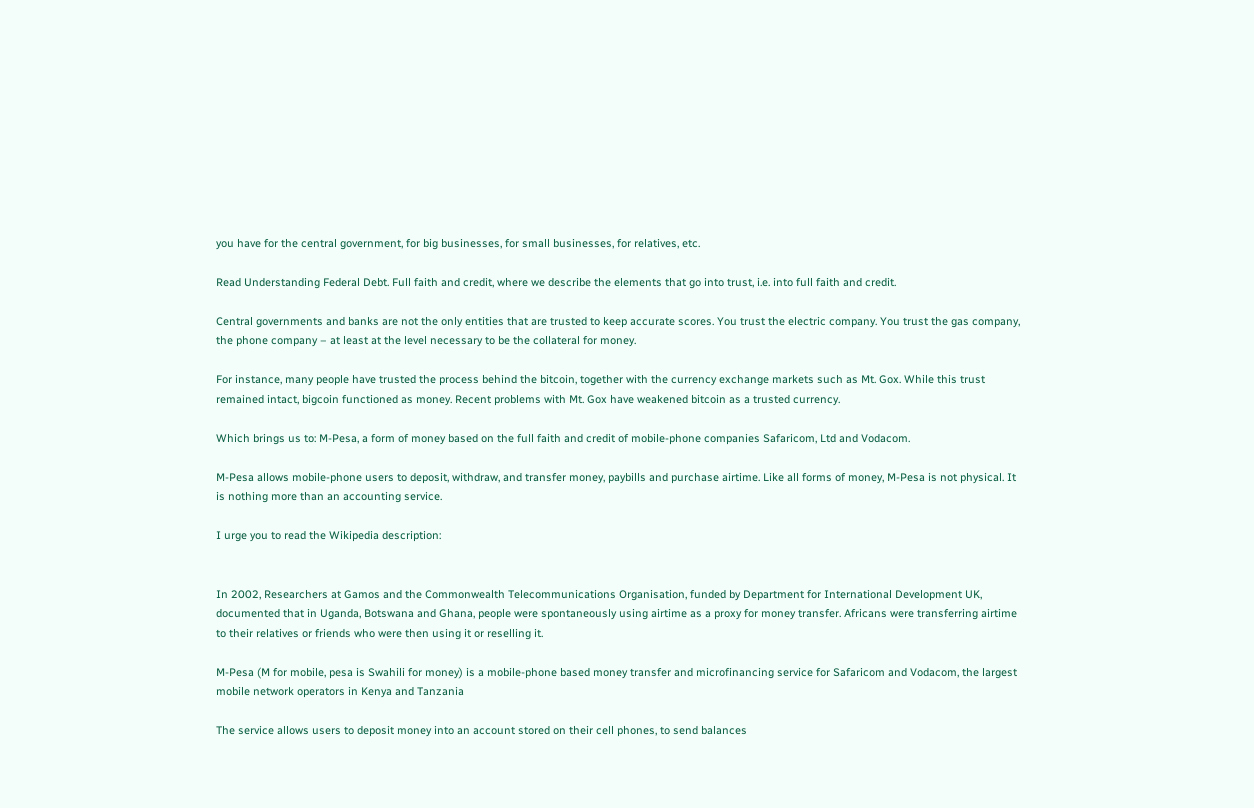you have for the central government, for big businesses, for small businesses, for relatives, etc.

Read Understanding Federal Debt. Full faith and credit, where we describe the elements that go into trust, i.e. into full faith and credit.

Central governments and banks are not the only entities that are trusted to keep accurate scores. You trust the electric company. You trust the gas company, the phone company – at least at the level necessary to be the collateral for money.

For instance, many people have trusted the process behind the bitcoin, together with the currency exchange markets such as Mt. Gox. While this trust remained intact, bigcoin functioned as money. Recent problems with Mt. Gox have weakened bitcoin as a trusted currency.

Which brings us to: M-Pesa, a form of money based on the full faith and credit of mobile-phone companies Safaricom, Ltd and Vodacom.

M-Pesa allows mobile-phone users to deposit, withdraw, and transfer money, paybills and purchase airtime. Like all forms of money, M-Pesa is not physical. It is nothing more than an accounting service.

I urge you to read the Wikipedia description:


In 2002, Researchers at Gamos and the Commonwealth Telecommunications Organisation, funded by Department for International Development UK, documented that in Uganda, Botswana and Ghana, people were spontaneously using airtime as a proxy for money transfer. Africans were transferring airtime to their relatives or friends who were then using it or reselling it.

M-Pesa (M for mobile, pesa is Swahili for money) is a mobile-phone based money transfer and microfinancing service for Safaricom and Vodacom, the largest mobile network operators in Kenya and Tanzania

The service allows users to deposit money into an account stored on their cell phones, to send balances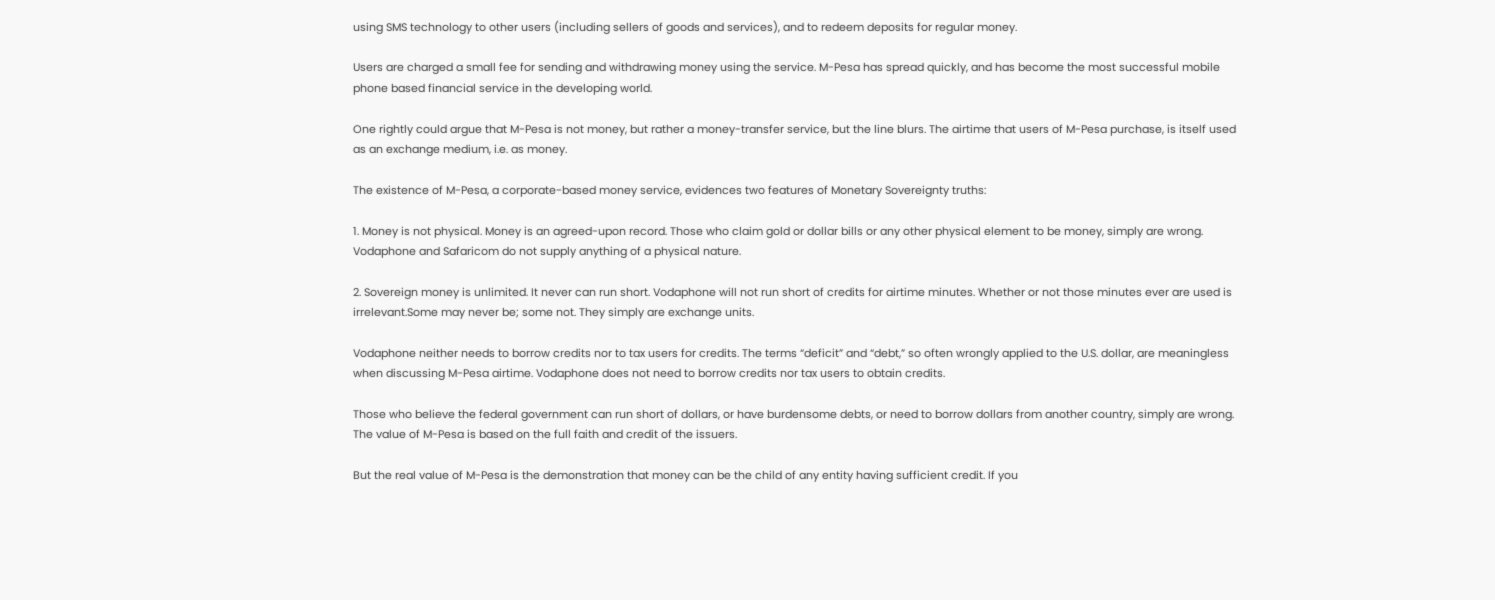using SMS technology to other users (including sellers of goods and services), and to redeem deposits for regular money.

Users are charged a small fee for sending and withdrawing money using the service. M-Pesa has spread quickly, and has become the most successful mobile phone based financial service in the developing world.

One rightly could argue that M-Pesa is not money, but rather a money-transfer service, but the line blurs. The airtime that users of M-Pesa purchase, is itself used as an exchange medium, i.e. as money.

The existence of M-Pesa, a corporate-based money service, evidences two features of Monetary Sovereignty truths:

1. Money is not physical. Money is an agreed-upon record. Those who claim gold or dollar bills or any other physical element to be money, simply are wrong. Vodaphone and Safaricom do not supply anything of a physical nature.

2. Sovereign money is unlimited. It never can run short. Vodaphone will not run short of credits for airtime minutes. Whether or not those minutes ever are used is irrelevant.Some may never be; some not. They simply are exchange units.

Vodaphone neither needs to borrow credits nor to tax users for credits. The terms “deficit” and “debt,” so often wrongly applied to the U.S. dollar, are meaningless when discussing M-Pesa airtime. Vodaphone does not need to borrow credits nor tax users to obtain credits.

Those who believe the federal government can run short of dollars, or have burdensome debts, or need to borrow dollars from another country, simply are wrong. The value of M-Pesa is based on the full faith and credit of the issuers.

But the real value of M-Pesa is the demonstration that money can be the child of any entity having sufficient credit. If you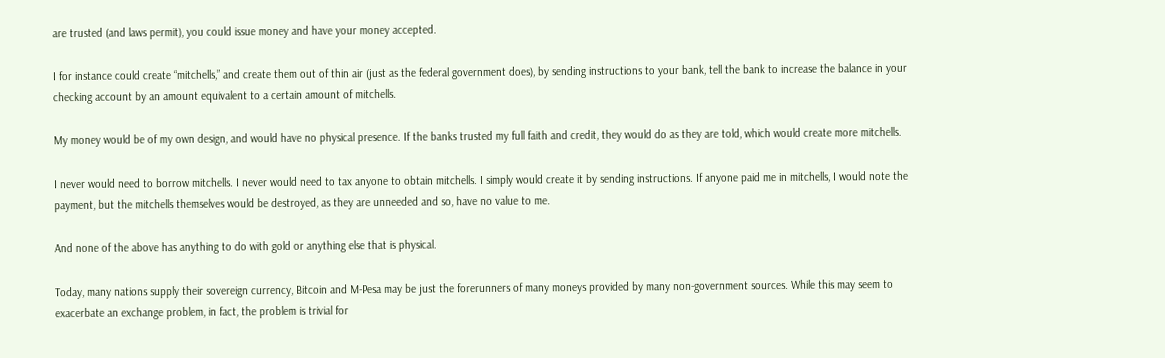are trusted (and laws permit), you could issue money and have your money accepted.

I for instance could create “mitchells,” and create them out of thin air (just as the federal government does), by sending instructions to your bank, tell the bank to increase the balance in your checking account by an amount equivalent to a certain amount of mitchells.

My money would be of my own design, and would have no physical presence. If the banks trusted my full faith and credit, they would do as they are told, which would create more mitchells.

I never would need to borrow mitchells. I never would need to tax anyone to obtain mitchells. I simply would create it by sending instructions. If anyone paid me in mitchells, I would note the payment, but the mitchells themselves would be destroyed, as they are unneeded and so, have no value to me.

And none of the above has anything to do with gold or anything else that is physical.

Today, many nations supply their sovereign currency, Bitcoin and M-Pesa may be just the forerunners of many moneys provided by many non-government sources. While this may seem to exacerbate an exchange problem, in fact, the problem is trivial for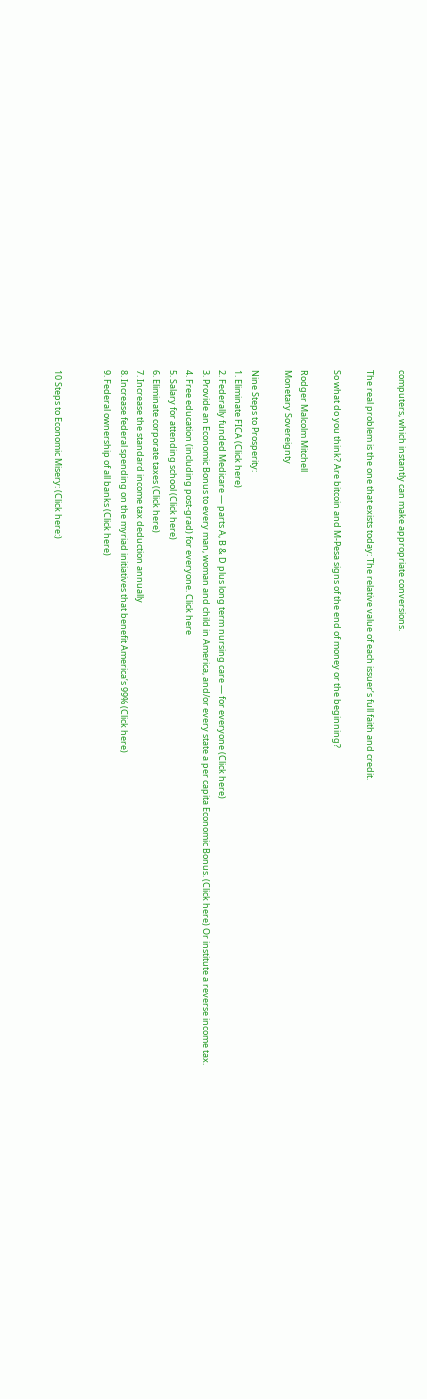computers, which instantly can make appropriate conversions.

The real problem is the one that exists today: The relative value of each issuer’s full faith and credit.

So what do you think? Are bitcoin and M-Pesa signs of the end of money or the beginning?

Rodger Malcolm Mitchell
Monetary Sovereignty

Nine Steps to Prosperity:
1. Eliminate FICA (Click here)
2. Federally funded Medicare — parts A, B & D plus long term nursing care — for everyone (Click here)
3. Provide an Economic Bonus to every man, woman and child in America, and/or every state a per capita Economic Bonus. (Click here) Or institute a reverse income tax.
4. Free education (including post-grad) for everyone. Click here
5. Salary for attending school (Click here)
6. Eliminate corporate taxes (Click here)
7. Increase the standard income tax deduction annually
8. Increase federal spending on the myriad initiatives that benefit America’s 99% (Click here)
9. Federal ownership of all banks (Click here)


10 Steps to Economic Misery: (Click here:)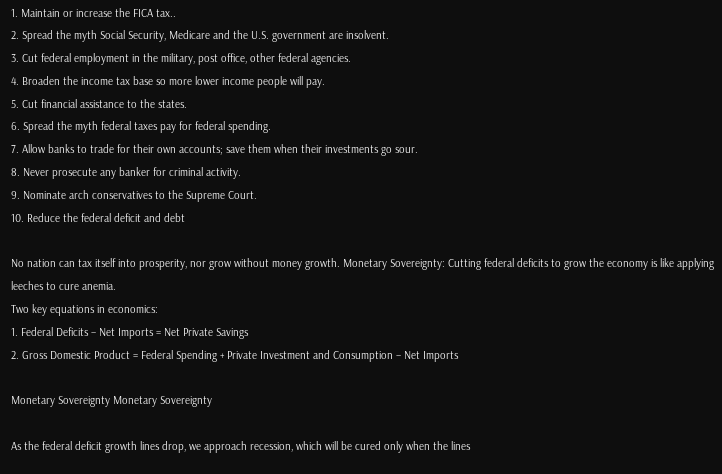1. Maintain or increase the FICA tax..
2. Spread the myth Social Security, Medicare and the U.S. government are insolvent.
3. Cut federal employment in the military, post office, other federal agencies.
4. Broaden the income tax base so more lower income people will pay.
5. Cut financial assistance to the states.
6. Spread the myth federal taxes pay for federal spending.
7. Allow banks to trade for their own accounts; save them when their investments go sour.
8. Never prosecute any banker for criminal activity.
9. Nominate arch conservatives to the Supreme Court.
10. Reduce the federal deficit and debt

No nation can tax itself into prosperity, nor grow without money growth. Monetary Sovereignty: Cutting federal deficits to grow the economy is like applying leeches to cure anemia.
Two key equations in economics:
1. Federal Deficits – Net Imports = Net Private Savings
2. Gross Domestic Product = Federal Spending + Private Investment and Consumption – Net Imports

Monetary Sovereignty Monetary Sovereignty

As the federal deficit growth lines drop, we approach recession, which will be cured only when the lines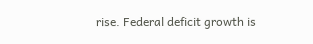rise. Federal deficit growth is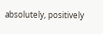absolutely, positively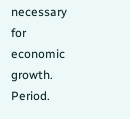necessary for economic growth. Period.